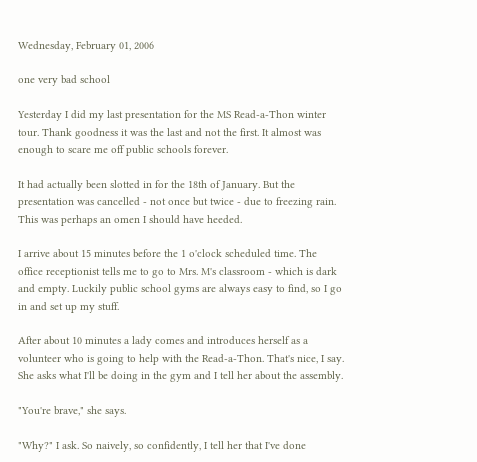Wednesday, February 01, 2006

one very bad school

Yesterday I did my last presentation for the MS Read-a-Thon winter tour. Thank goodness it was the last and not the first. It almost was enough to scare me off public schools forever.

It had actually been slotted in for the 18th of January. But the presentation was cancelled - not once but twice - due to freezing rain. This was perhaps an omen I should have heeded.

I arrive about 15 minutes before the 1 o'clock scheduled time. The office receptionist tells me to go to Mrs. M's classroom - which is dark and empty. Luckily public school gyms are always easy to find, so I go in and set up my stuff.

After about 10 minutes a lady comes and introduces herself as a volunteer who is going to help with the Read-a-Thon. That's nice, I say. She asks what I'll be doing in the gym and I tell her about the assembly.

"You're brave," she says.

"Why?" I ask. So naively, so confidently, I tell her that I've done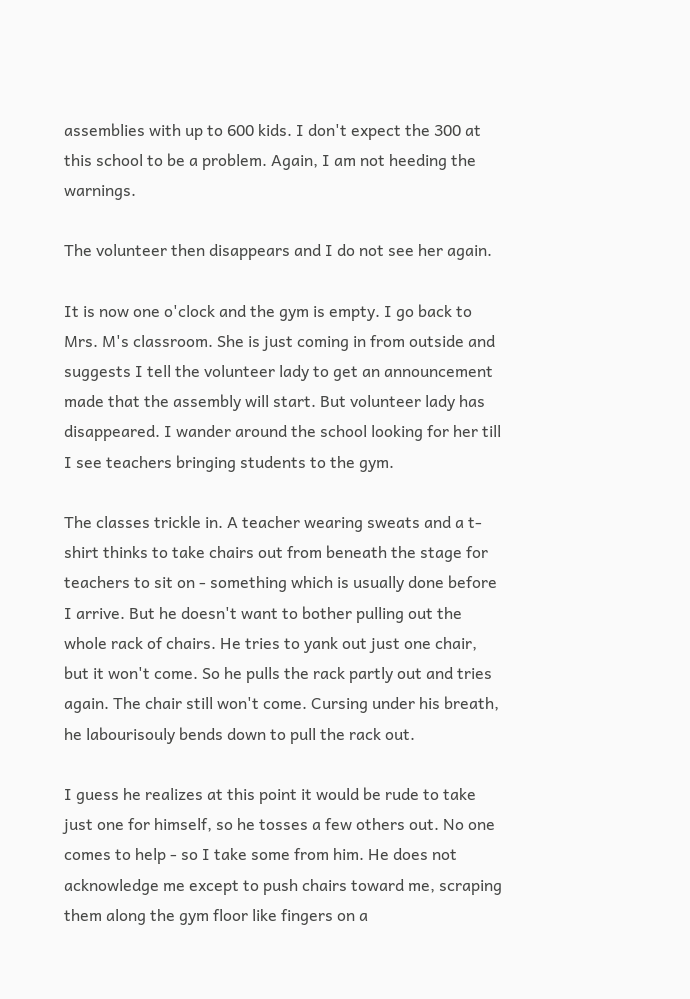assemblies with up to 600 kids. I don't expect the 300 at this school to be a problem. Again, I am not heeding the warnings.

The volunteer then disappears and I do not see her again.

It is now one o'clock and the gym is empty. I go back to Mrs. M's classroom. She is just coming in from outside and suggests I tell the volunteer lady to get an announcement made that the assembly will start. But volunteer lady has disappeared. I wander around the school looking for her till I see teachers bringing students to the gym.

The classes trickle in. A teacher wearing sweats and a t-shirt thinks to take chairs out from beneath the stage for teachers to sit on - something which is usually done before I arrive. But he doesn't want to bother pulling out the whole rack of chairs. He tries to yank out just one chair, but it won't come. So he pulls the rack partly out and tries again. The chair still won't come. Cursing under his breath, he labourisouly bends down to pull the rack out.

I guess he realizes at this point it would be rude to take just one for himself, so he tosses a few others out. No one comes to help - so I take some from him. He does not acknowledge me except to push chairs toward me, scraping them along the gym floor like fingers on a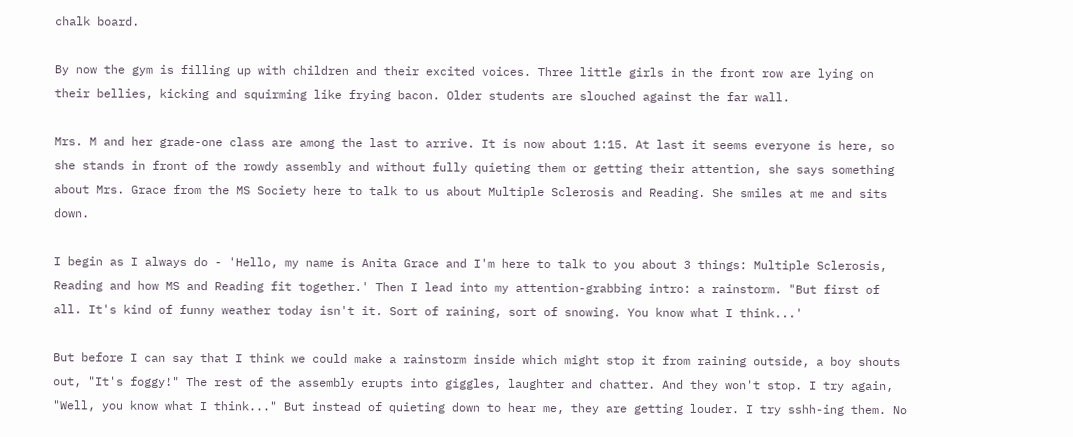chalk board.

By now the gym is filling up with children and their excited voices. Three little girls in the front row are lying on their bellies, kicking and squirming like frying bacon. Older students are slouched against the far wall.

Mrs. M and her grade-one class are among the last to arrive. It is now about 1:15. At last it seems everyone is here, so she stands in front of the rowdy assembly and without fully quieting them or getting their attention, she says something about Mrs. Grace from the MS Society here to talk to us about Multiple Sclerosis and Reading. She smiles at me and sits down.

I begin as I always do - 'Hello, my name is Anita Grace and I'm here to talk to you about 3 things: Multiple Sclerosis, Reading and how MS and Reading fit together.' Then I lead into my attention-grabbing intro: a rainstorm. "But first of all. It's kind of funny weather today isn't it. Sort of raining, sort of snowing. You know what I think...'

But before I can say that I think we could make a rainstorm inside which might stop it from raining outside, a boy shouts out, "It's foggy!" The rest of the assembly erupts into giggles, laughter and chatter. And they won't stop. I try again, "Well, you know what I think..." But instead of quieting down to hear me, they are getting louder. I try sshh-ing them. No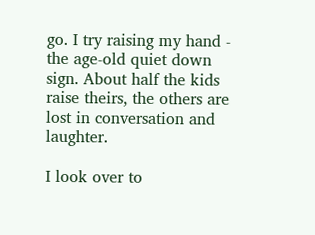go. I try raising my hand - the age-old quiet down sign. About half the kids raise theirs, the others are lost in conversation and laughter.

I look over to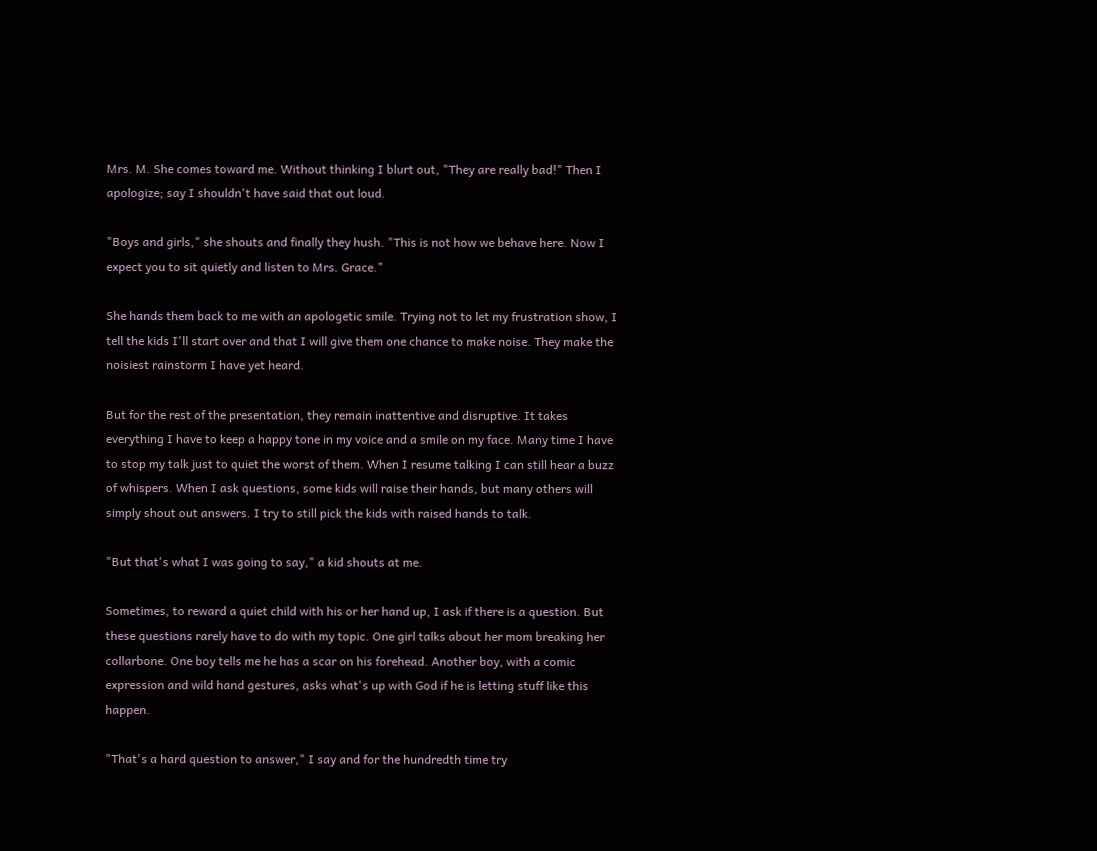Mrs. M. She comes toward me. Without thinking I blurt out, "They are really bad!" Then I apologize; say I shouldn't have said that out loud.

"Boys and girls," she shouts and finally they hush. "This is not how we behave here. Now I expect you to sit quietly and listen to Mrs. Grace."

She hands them back to me with an apologetic smile. Trying not to let my frustration show, I tell the kids I'll start over and that I will give them one chance to make noise. They make the noisiest rainstorm I have yet heard.

But for the rest of the presentation, they remain inattentive and disruptive. It takes everything I have to keep a happy tone in my voice and a smile on my face. Many time I have to stop my talk just to quiet the worst of them. When I resume talking I can still hear a buzz of whispers. When I ask questions, some kids will raise their hands, but many others will simply shout out answers. I try to still pick the kids with raised hands to talk.

"But that's what I was going to say," a kid shouts at me.

Sometimes, to reward a quiet child with his or her hand up, I ask if there is a question. But these questions rarely have to do with my topic. One girl talks about her mom breaking her collarbone. One boy tells me he has a scar on his forehead. Another boy, with a comic expression and wild hand gestures, asks what's up with God if he is letting stuff like this happen.

"That's a hard question to answer," I say and for the hundredth time try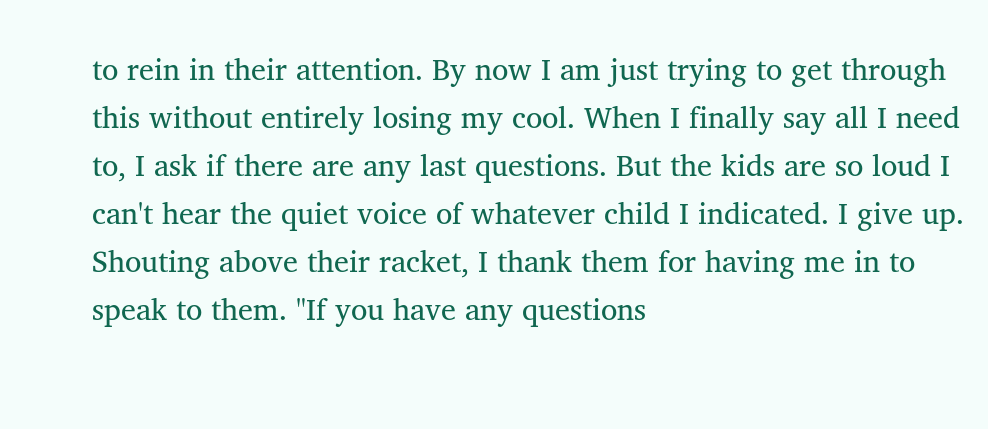to rein in their attention. By now I am just trying to get through this without entirely losing my cool. When I finally say all I need to, I ask if there are any last questions. But the kids are so loud I can't hear the quiet voice of whatever child I indicated. I give up. Shouting above their racket, I thank them for having me in to speak to them. "If you have any questions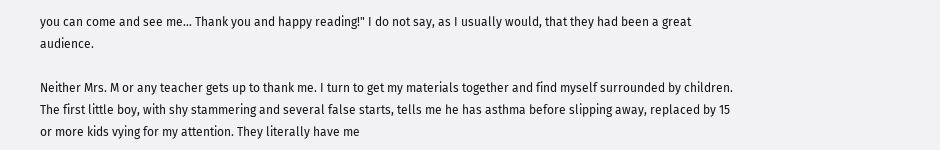you can come and see me... Thank you and happy reading!" I do not say, as I usually would, that they had been a great audience.

Neither Mrs. M or any teacher gets up to thank me. I turn to get my materials together and find myself surrounded by children. The first little boy, with shy stammering and several false starts, tells me he has asthma before slipping away, replaced by 15 or more kids vying for my attention. They literally have me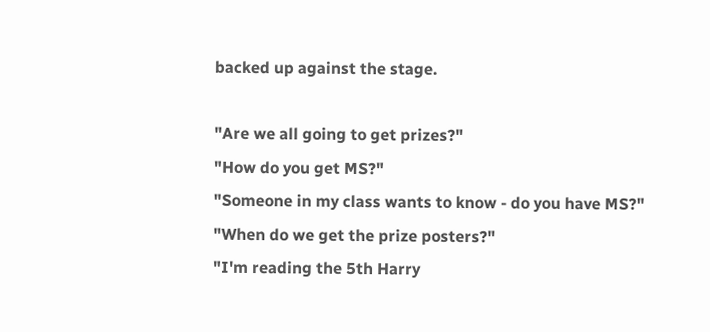backed up against the stage.

"Are we all going to get prizes?"
"How do you get MS?"
"Someone in my class wants to know - do you have MS?"
"When do we get the prize posters?"
"I'm reading the 5th Harry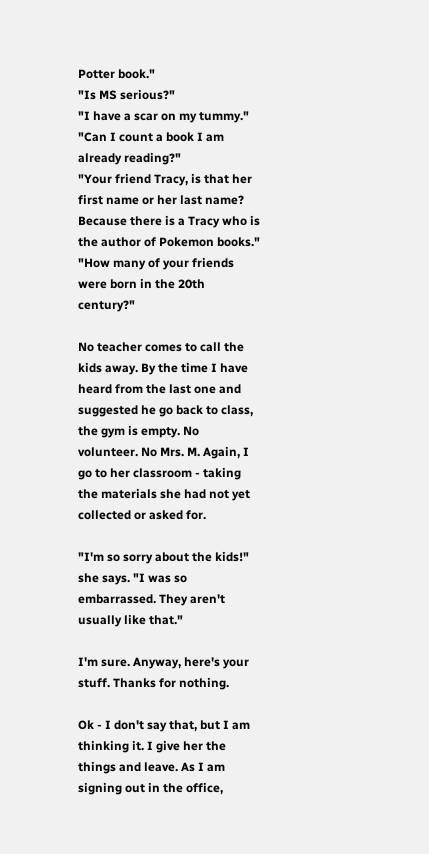Potter book."
"Is MS serious?"
"I have a scar on my tummy."
"Can I count a book I am already reading?"
"Your friend Tracy, is that her first name or her last name? Because there is a Tracy who is the author of Pokemon books."
"How many of your friends were born in the 20th century?"

No teacher comes to call the kids away. By the time I have heard from the last one and suggested he go back to class, the gym is empty. No volunteer. No Mrs. M. Again, I go to her classroom - taking the materials she had not yet collected or asked for.

"I'm so sorry about the kids!" she says. "I was so embarrassed. They aren't usually like that."

I'm sure. Anyway, here's your stuff. Thanks for nothing.

Ok - I don't say that, but I am thinking it. I give her the things and leave. As I am signing out in the office,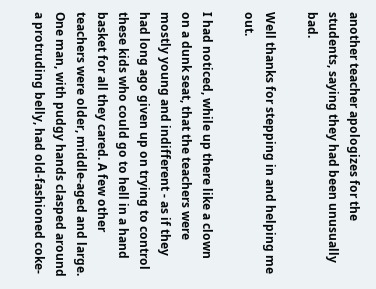another teacher apologizes for the students, saying they had been unusually bad.

Well thanks for stepping in and helping me out.

I had noticed, while up there like a clown on a dunk seat, that the teachers were mostly young and indifferent - as if they had long ago given up on trying to control these kids who could go to hell in a hand basket for all they cared. A few other teachers were older, middle-aged and large. One man, with pudgy hands clasped around a protruding belly, had old-fashioned coke-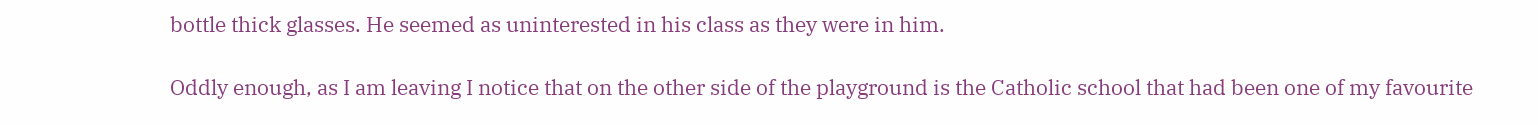bottle thick glasses. He seemed as uninterested in his class as they were in him.

Oddly enough, as I am leaving I notice that on the other side of the playground is the Catholic school that had been one of my favourite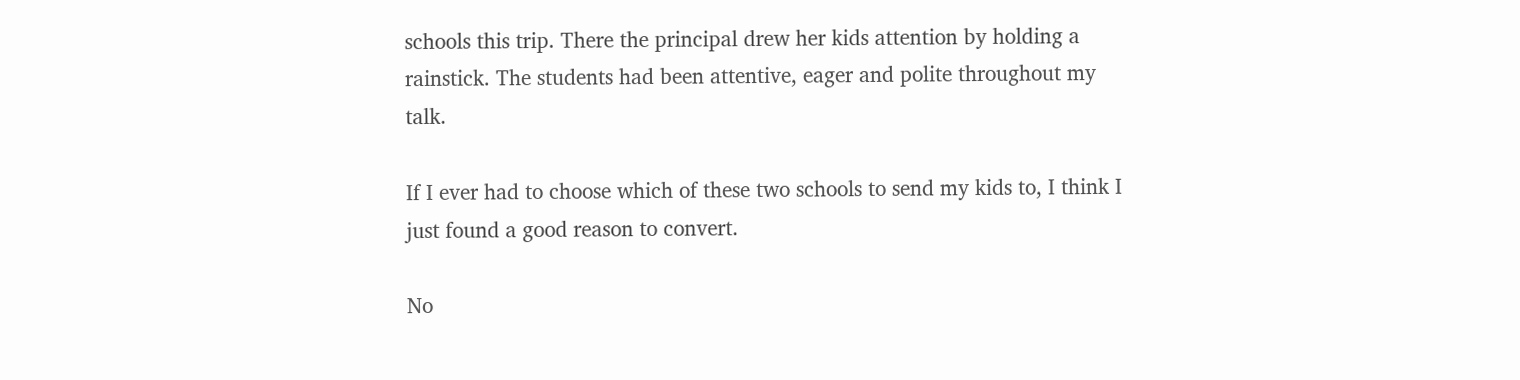schools this trip. There the principal drew her kids attention by holding a rainstick. The students had been attentive, eager and polite throughout my talk.

If I ever had to choose which of these two schools to send my kids to, I think I just found a good reason to convert.

No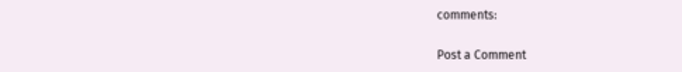comments:

Post a Comment